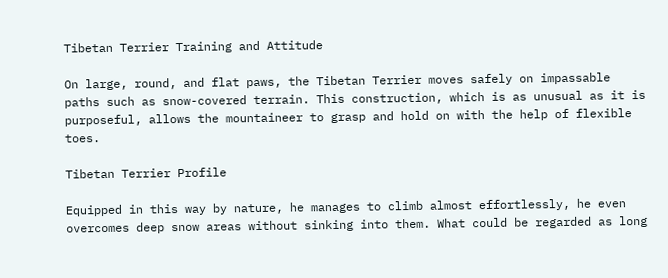Tibetan Terrier Training and Attitude

On large, round, and flat paws, the Tibetan Terrier moves safely on impassable paths such as snow-covered terrain. This construction, which is as unusual as it is purposeful, allows the mountaineer to grasp and hold on with the help of flexible toes.

Tibetan Terrier Profile

Equipped in this way by nature, he manages to climb almost effortlessly, he even overcomes deep snow areas without sinking into them. What could be regarded as long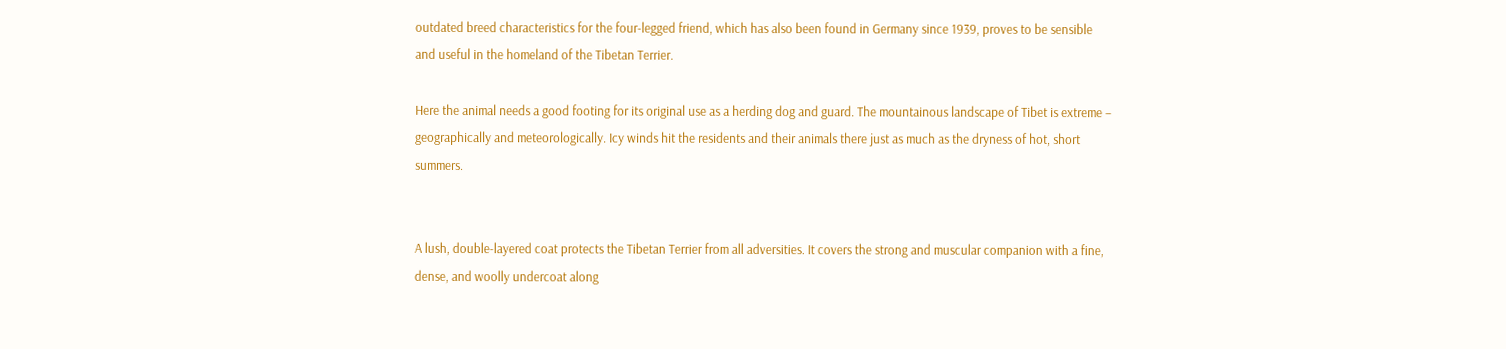outdated breed characteristics for the four-legged friend, which has also been found in Germany since 1939, proves to be sensible and useful in the homeland of the Tibetan Terrier.

Here the animal needs a good footing for its original use as a herding dog and guard. The mountainous landscape of Tibet is extreme – geographically and meteorologically. Icy winds hit the residents and their animals there just as much as the dryness of hot, short summers.


A lush, double-layered coat protects the Tibetan Terrier from all adversities. It covers the strong and muscular companion with a fine, dense, and woolly undercoat along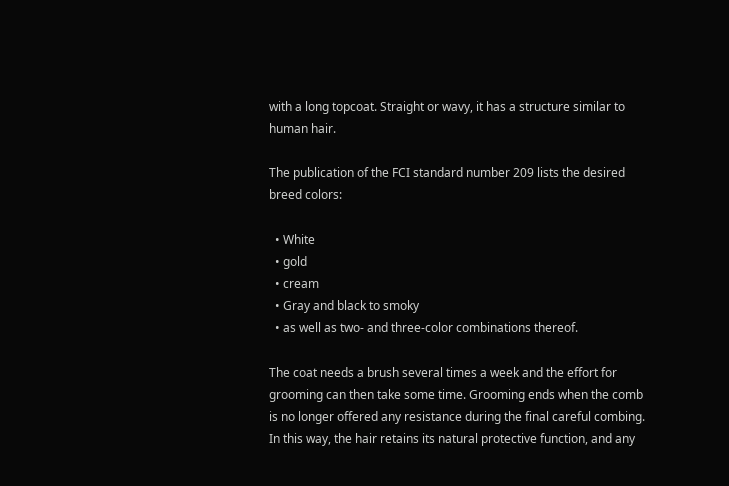with a long topcoat. Straight or wavy, it has a structure similar to human hair.

The publication of the FCI standard number 209 lists the desired breed colors:

  • White
  • gold
  • cream
  • Gray and black to smoky
  • as well as two- and three-color combinations thereof.

The coat needs a brush several times a week and the effort for grooming can then take some time. Grooming ends when the comb is no longer offered any resistance during the final careful combing. In this way, the hair retains its natural protective function, and any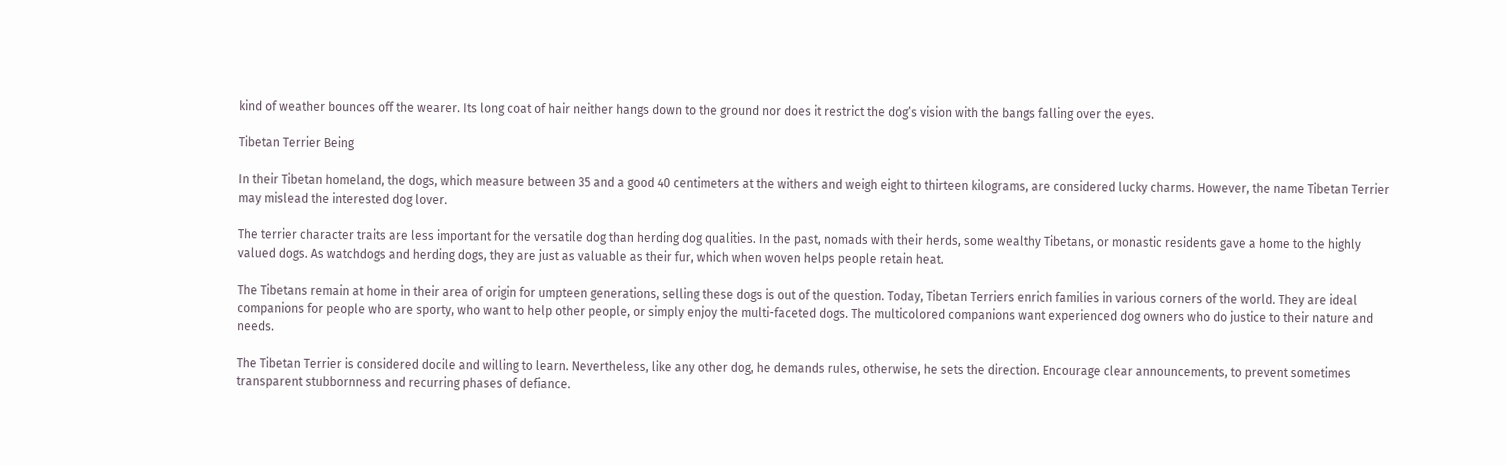kind of weather bounces off the wearer. Its long coat of hair neither hangs down to the ground nor does it restrict the dog’s vision with the bangs falling over the eyes.

Tibetan Terrier Being

In their Tibetan homeland, the dogs, which measure between 35 and a good 40 centimeters at the withers and weigh eight to thirteen kilograms, are considered lucky charms. However, the name Tibetan Terrier may mislead the interested dog lover.

The terrier character traits are less important for the versatile dog than herding dog qualities. In the past, nomads with their herds, some wealthy Tibetans, or monastic residents gave a home to the highly valued dogs. As watchdogs and herding dogs, they are just as valuable as their fur, which when woven helps people retain heat.

The Tibetans remain at home in their area of origin for umpteen generations, selling these dogs is out of the question. Today, Tibetan Terriers enrich families in various corners of the world. They are ideal companions for people who are sporty, who want to help other people, or simply enjoy the multi-faceted dogs. The multicolored companions want experienced dog owners who do justice to their nature and needs.

The Tibetan Terrier is considered docile and willing to learn. Nevertheless, like any other dog, he demands rules, otherwise, he sets the direction. Encourage clear announcements, to prevent sometimes transparent stubbornness and recurring phases of defiance.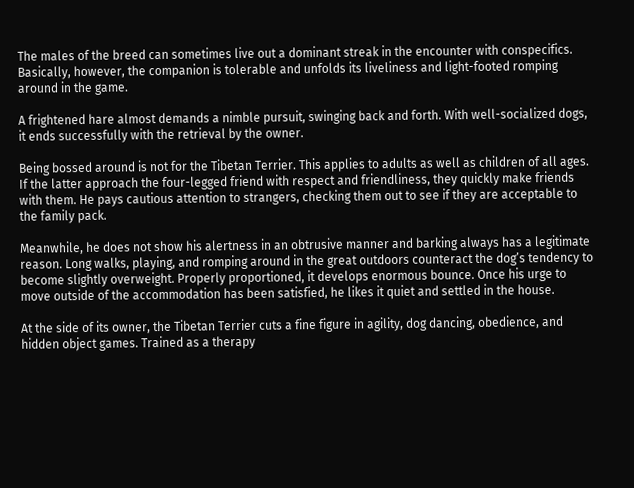The males of the breed can sometimes live out a dominant streak in the encounter with conspecifics. Basically, however, the companion is tolerable and unfolds its liveliness and light-footed romping around in the game.

A frightened hare almost demands a nimble pursuit, swinging back and forth. With well-socialized dogs, it ends successfully with the retrieval by the owner.

Being bossed around is not for the Tibetan Terrier. This applies to adults as well as children of all ages. If the latter approach the four-legged friend with respect and friendliness, they quickly make friends with them. He pays cautious attention to strangers, checking them out to see if they are acceptable to the family pack.

Meanwhile, he does not show his alertness in an obtrusive manner and barking always has a legitimate reason. Long walks, playing, and romping around in the great outdoors counteract the dog’s tendency to become slightly overweight. Properly proportioned, it develops enormous bounce. Once his urge to move outside of the accommodation has been satisfied, he likes it quiet and settled in the house.

At the side of its owner, the Tibetan Terrier cuts a fine figure in agility, dog dancing, obedience, and hidden object games. Trained as a therapy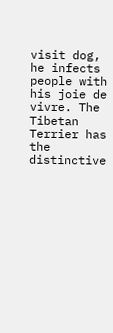visit dog, he infects people with his joie de vivre. The Tibetan Terrier has the distinctive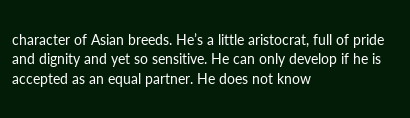character of Asian breeds. He’s a little aristocrat, full of pride and dignity and yet so sensitive. He can only develop if he is accepted as an equal partner. He does not know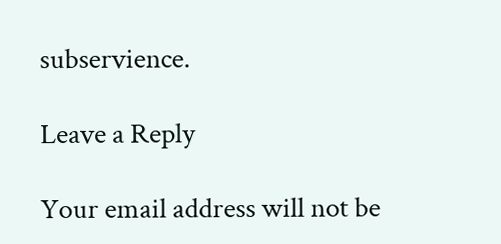subservience.

Leave a Reply

Your email address will not be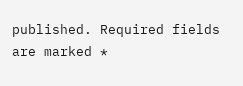published. Required fields are marked *